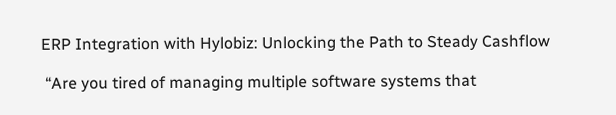ERP Integration with Hylobiz: Unlocking the Path to Steady Cashflow

 “Are you tired of managing multiple software systems that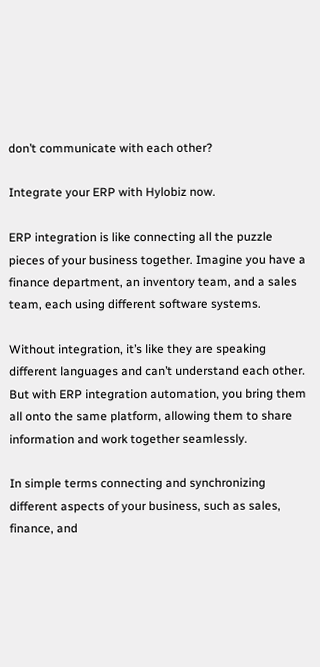don’t communicate with each other?

Integrate your ERP with Hylobiz now.

ERP integration is like connecting all the puzzle pieces of your business together. Imagine you have a finance department, an inventory team, and a sales team, each using different software systems.

Without integration, it’s like they are speaking different languages and can’t understand each other. But with ERP integration automation, you bring them all onto the same platform, allowing them to share information and work together seamlessly.

In simple terms connecting and synchronizing different aspects of your business, such as sales, finance, and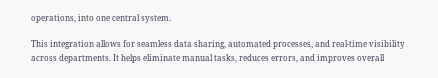operations, into one central system.

This integration allows for seamless data sharing, automated processes, and real-time visibility across departments. It helps eliminate manual tasks, reduces errors, and improves overall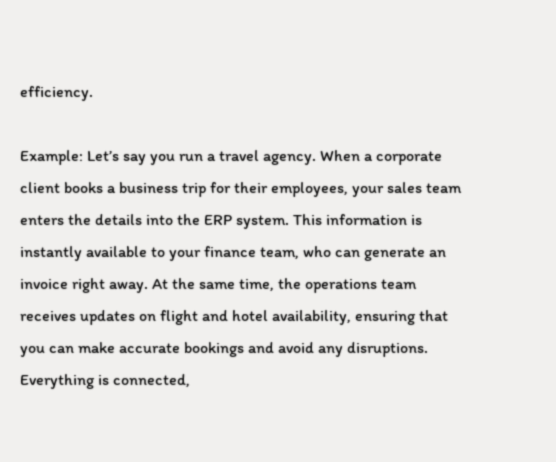efficiency.

Example: Let’s say you run a travel agency. When a corporate client books a business trip for their employees, your sales team enters the details into the ERP system. This information is instantly available to your finance team, who can generate an invoice right away. At the same time, the operations team receives updates on flight and hotel availability, ensuring that you can make accurate bookings and avoid any disruptions. Everything is connected,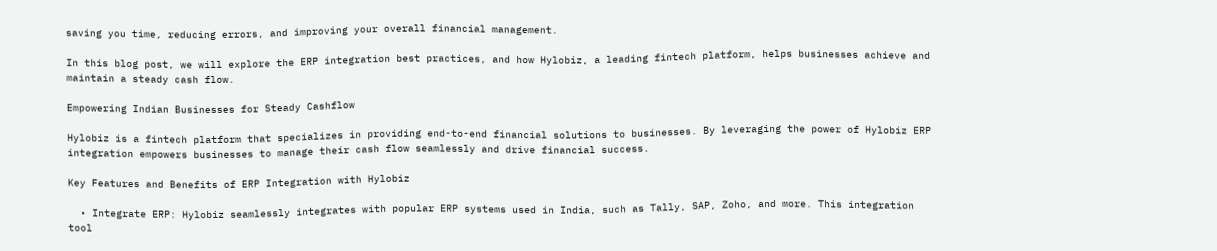saving you time, reducing errors, and improving your overall financial management.

In this blog post, we will explore the ERP integration best practices, and how Hylobiz, a leading fintech platform, helps businesses achieve and maintain a steady cash flow.

Empowering Indian Businesses for Steady Cashflow

Hylobiz is a fintech platform that specializes in providing end-to-end financial solutions to businesses. By leveraging the power of Hylobiz ERP integration empowers businesses to manage their cash flow seamlessly and drive financial success.

Key Features and Benefits of ERP Integration with Hylobiz

  • Integrate ERP: Hylobiz seamlessly integrates with popular ERP systems used in India, such as Tally, SAP, Zoho, and more. This integration tool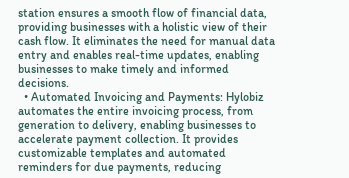station ensures a smooth flow of financial data, providing businesses with a holistic view of their cash flow. It eliminates the need for manual data entry and enables real-time updates, enabling businesses to make timely and informed decisions.
  • Automated Invoicing and Payments: Hylobiz automates the entire invoicing process, from generation to delivery, enabling businesses to accelerate payment collection. It provides customizable templates and automated reminders for due payments, reducing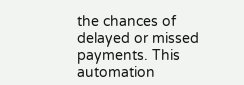the chances of delayed or missed payments. This automation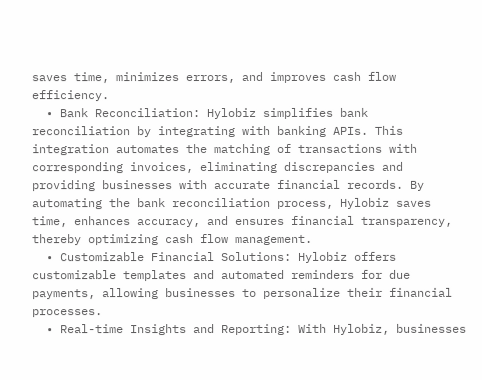saves time, minimizes errors, and improves cash flow efficiency.
  • Bank Reconciliation: Hylobiz simplifies bank reconciliation by integrating with banking APIs. This integration automates the matching of transactions with corresponding invoices, eliminating discrepancies and providing businesses with accurate financial records. By automating the bank reconciliation process, Hylobiz saves time, enhances accuracy, and ensures financial transparency, thereby optimizing cash flow management.
  • Customizable Financial Solutions: Hylobiz offers customizable templates and automated reminders for due payments, allowing businesses to personalize their financial processes.
  • Real-time Insights and Reporting: With Hylobiz, businesses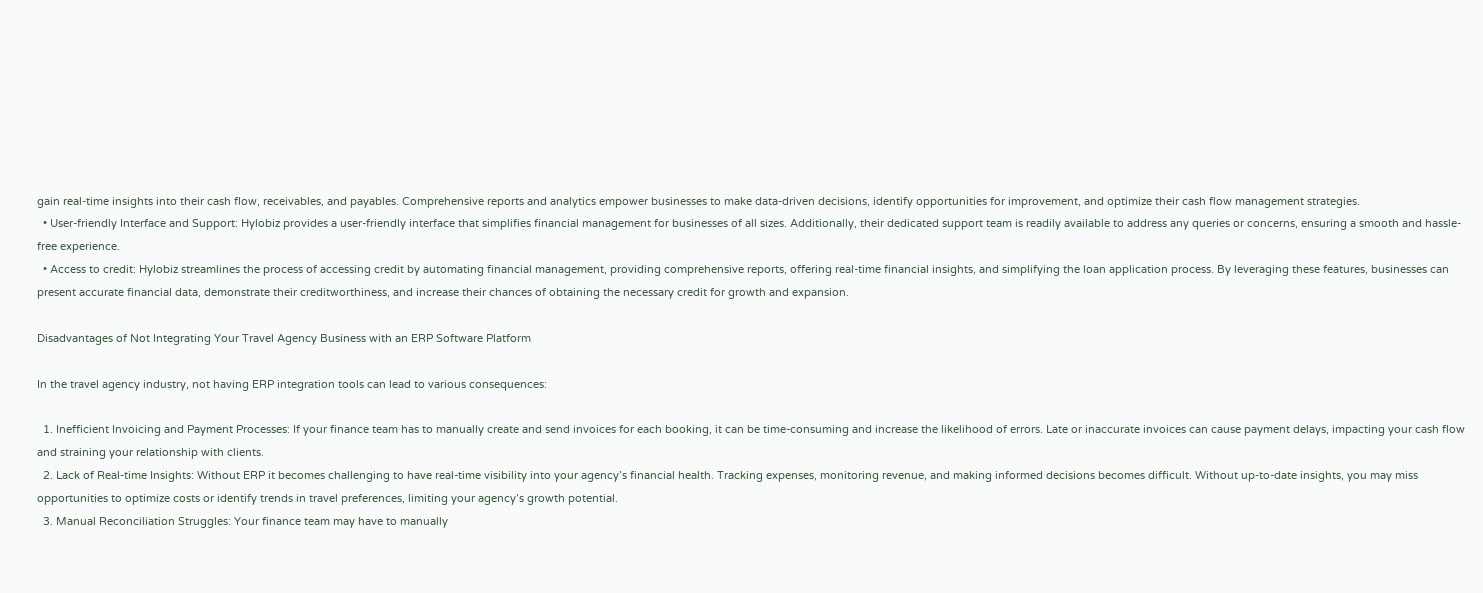gain real-time insights into their cash flow, receivables, and payables. Comprehensive reports and analytics empower businesses to make data-driven decisions, identify opportunities for improvement, and optimize their cash flow management strategies.
  • User-friendly Interface and Support: Hylobiz provides a user-friendly interface that simplifies financial management for businesses of all sizes. Additionally, their dedicated support team is readily available to address any queries or concerns, ensuring a smooth and hassle-free experience.
  • Access to credit: Hylobiz streamlines the process of accessing credit by automating financial management, providing comprehensive reports, offering real-time financial insights, and simplifying the loan application process. By leveraging these features, businesses can present accurate financial data, demonstrate their creditworthiness, and increase their chances of obtaining the necessary credit for growth and expansion.

Disadvantages of Not Integrating Your Travel Agency Business with an ERP Software Platform

In the travel agency industry, not having ERP integration tools can lead to various consequences:

  1. Inefficient Invoicing and Payment Processes: If your finance team has to manually create and send invoices for each booking, it can be time-consuming and increase the likelihood of errors. Late or inaccurate invoices can cause payment delays, impacting your cash flow and straining your relationship with clients.
  2. Lack of Real-time Insights: Without ERP it becomes challenging to have real-time visibility into your agency’s financial health. Tracking expenses, monitoring revenue, and making informed decisions becomes difficult. Without up-to-date insights, you may miss opportunities to optimize costs or identify trends in travel preferences, limiting your agency’s growth potential.
  3. Manual Reconciliation Struggles: Your finance team may have to manually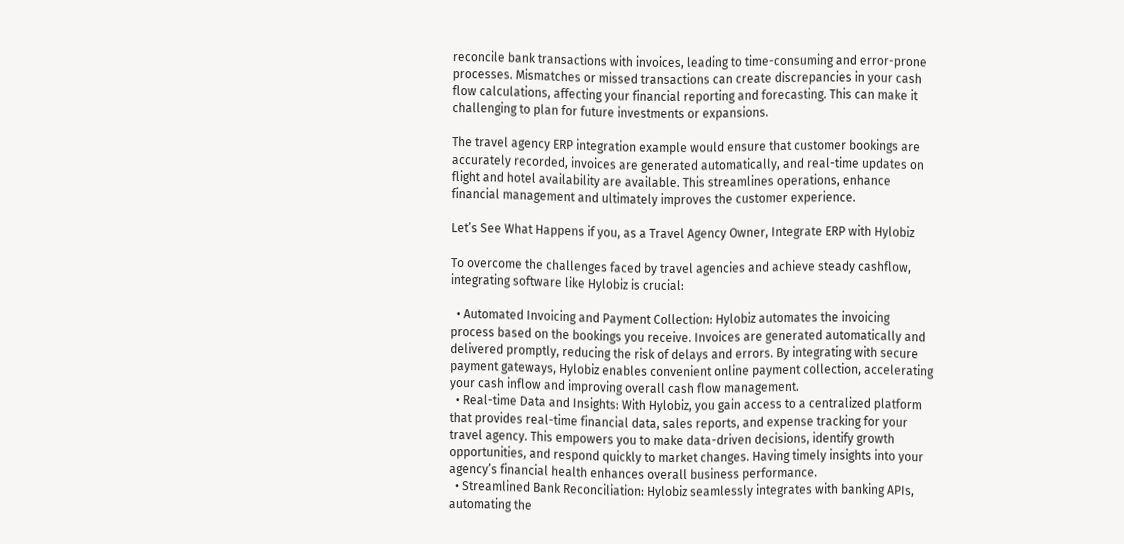reconcile bank transactions with invoices, leading to time-consuming and error-prone processes. Mismatches or missed transactions can create discrepancies in your cash flow calculations, affecting your financial reporting and forecasting. This can make it challenging to plan for future investments or expansions.

The travel agency ERP integration example would ensure that customer bookings are accurately recorded, invoices are generated automatically, and real-time updates on flight and hotel availability are available. This streamlines operations, enhance financial management and ultimately improves the customer experience.

Let’s See What Happens if you, as a Travel Agency Owner, Integrate ERP with Hylobiz

To overcome the challenges faced by travel agencies and achieve steady cashflow, integrating software like Hylobiz is crucial:

  • Automated Invoicing and Payment Collection: Hylobiz automates the invoicing process based on the bookings you receive. Invoices are generated automatically and delivered promptly, reducing the risk of delays and errors. By integrating with secure payment gateways, Hylobiz enables convenient online payment collection, accelerating your cash inflow and improving overall cash flow management.
  • Real-time Data and Insights: With Hylobiz, you gain access to a centralized platform that provides real-time financial data, sales reports, and expense tracking for your travel agency. This empowers you to make data-driven decisions, identify growth opportunities, and respond quickly to market changes. Having timely insights into your agency’s financial health enhances overall business performance.
  • Streamlined Bank Reconciliation: Hylobiz seamlessly integrates with banking APIs, automating the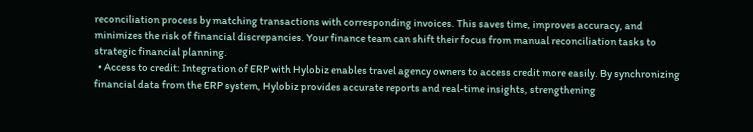reconciliation process by matching transactions with corresponding invoices. This saves time, improves accuracy, and minimizes the risk of financial discrepancies. Your finance team can shift their focus from manual reconciliation tasks to strategic financial planning.
  • Access to credit: Integration of ERP with Hylobiz enables travel agency owners to access credit more easily. By synchronizing financial data from the ERP system, Hylobiz provides accurate reports and real-time insights, strengthening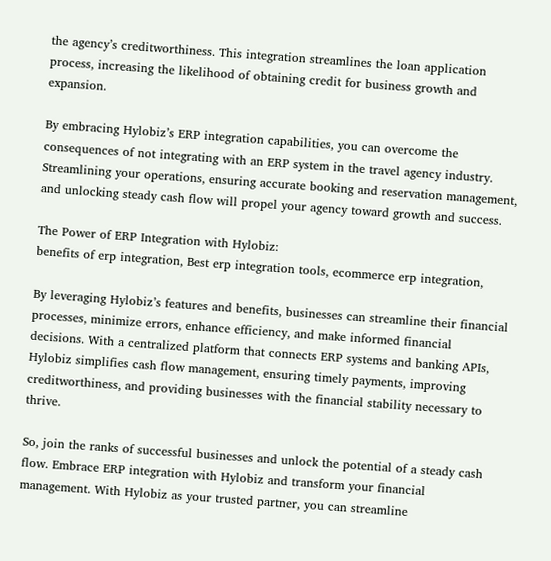the agency’s creditworthiness. This integration streamlines the loan application process, increasing the likelihood of obtaining credit for business growth and expansion.

By embracing Hylobiz’s ERP integration capabilities, you can overcome the consequences of not integrating with an ERP system in the travel agency industry. Streamlining your operations, ensuring accurate booking and reservation management, and unlocking steady cash flow will propel your agency toward growth and success.

The Power of ERP Integration with Hylobiz:
benefits of erp integration, Best erp integration tools, ecommerce erp integration,

By leveraging Hylobiz’s features and benefits, businesses can streamline their financial processes, minimize errors, enhance efficiency, and make informed financial decisions. With a centralized platform that connects ERP systems and banking APIs, Hylobiz simplifies cash flow management, ensuring timely payments, improving creditworthiness, and providing businesses with the financial stability necessary to thrive.

So, join the ranks of successful businesses and unlock the potential of a steady cash flow. Embrace ERP integration with Hylobiz and transform your financial management. With Hylobiz as your trusted partner, you can streamline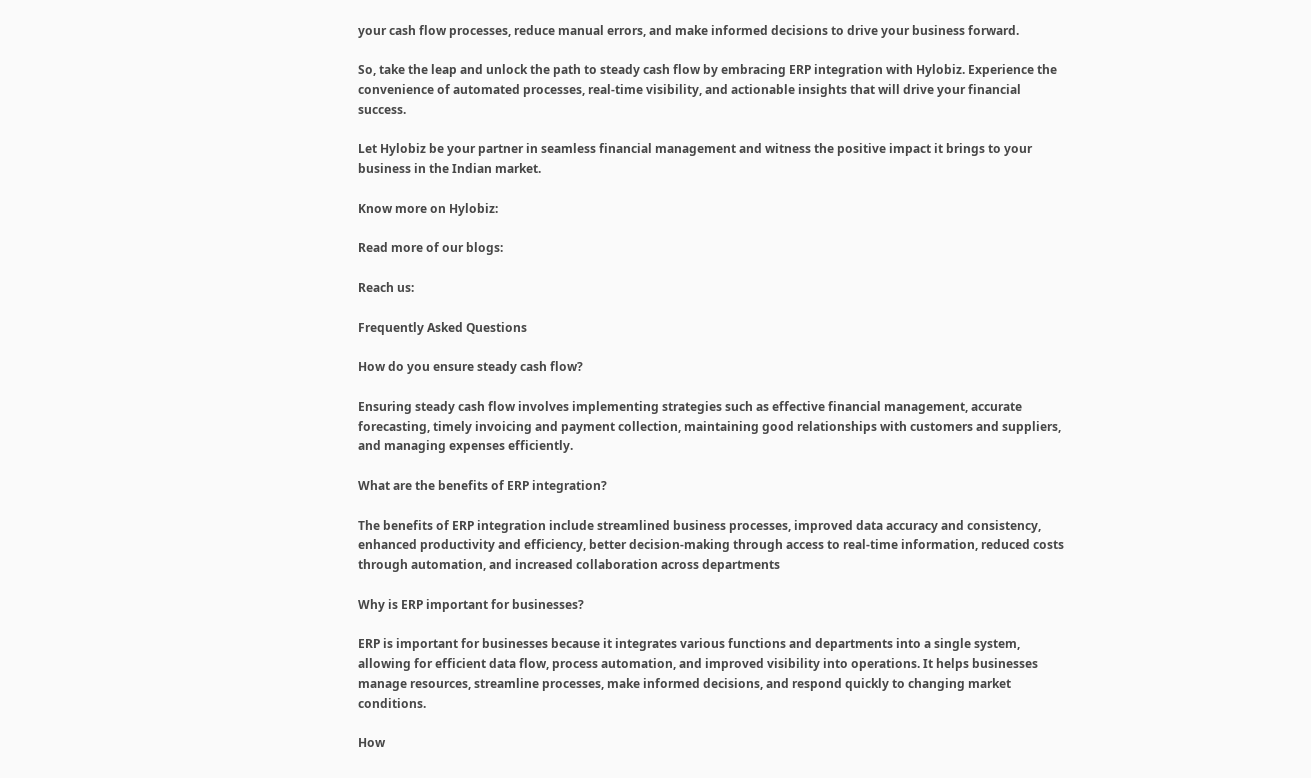your cash flow processes, reduce manual errors, and make informed decisions to drive your business forward.

So, take the leap and unlock the path to steady cash flow by embracing ERP integration with Hylobiz. Experience the convenience of automated processes, real-time visibility, and actionable insights that will drive your financial success.

Let Hylobiz be your partner in seamless financial management and witness the positive impact it brings to your business in the Indian market.

Know more on Hylobiz:

Read more of our blogs:

Reach us:

Frequently Asked Questions

How do you ensure steady cash flow?

Ensuring steady cash flow involves implementing strategies such as effective financial management, accurate forecasting, timely invoicing and payment collection, maintaining good relationships with customers and suppliers, and managing expenses efficiently.

What are the benefits of ERP integration?

The benefits of ERP integration include streamlined business processes, improved data accuracy and consistency, enhanced productivity and efficiency, better decision-making through access to real-time information, reduced costs through automation, and increased collaboration across departments

Why is ERP important for businesses?

ERP is important for businesses because it integrates various functions and departments into a single system, allowing for efficient data flow, process automation, and improved visibility into operations. It helps businesses manage resources, streamline processes, make informed decisions, and respond quickly to changing market conditions.

How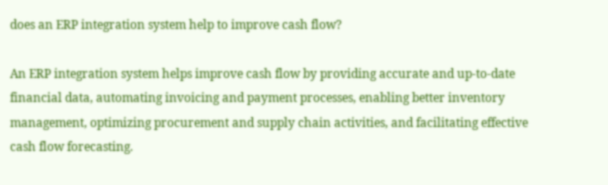does an ERP integration system help to improve cash flow?

An ERP integration system helps improve cash flow by providing accurate and up-to-date financial data, automating invoicing and payment processes, enabling better inventory management, optimizing procurement and supply chain activities, and facilitating effective cash flow forecasting.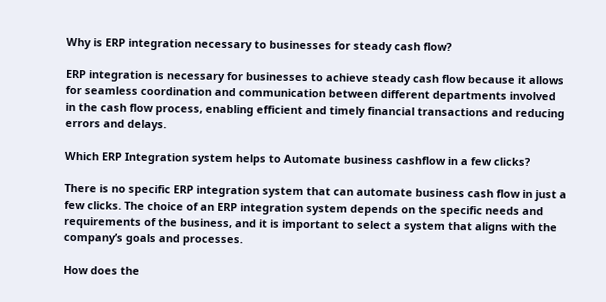Why is ERP integration necessary to businesses for steady cash flow?

ERP integration is necessary for businesses to achieve steady cash flow because it allows for seamless coordination and communication between different departments involved in the cash flow process, enabling efficient and timely financial transactions and reducing errors and delays.

Which ERP Integration system helps to Automate business cashflow in a few clicks?

There is no specific ERP integration system that can automate business cash flow in just a few clicks. The choice of an ERP integration system depends on the specific needs and requirements of the business, and it is important to select a system that aligns with the company’s goals and processes.

How does the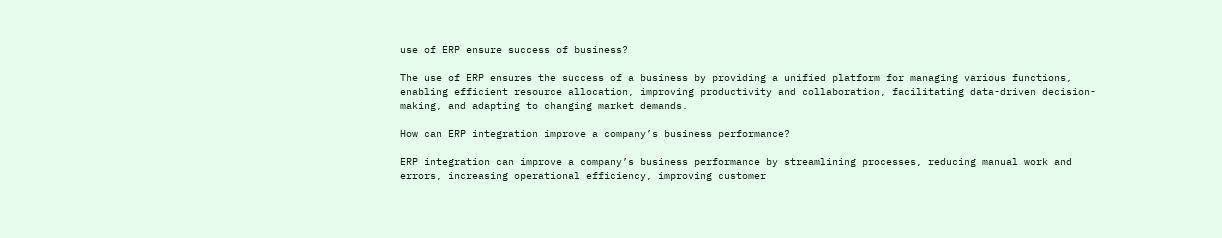use of ERP ensure success of business?

The use of ERP ensures the success of a business by providing a unified platform for managing various functions, enabling efficient resource allocation, improving productivity and collaboration, facilitating data-driven decision-making, and adapting to changing market demands.

How can ERP integration improve a company’s business performance?

ERP integration can improve a company’s business performance by streamlining processes, reducing manual work and errors, increasing operational efficiency, improving customer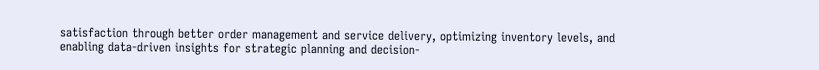satisfaction through better order management and service delivery, optimizing inventory levels, and enabling data-driven insights for strategic planning and decision-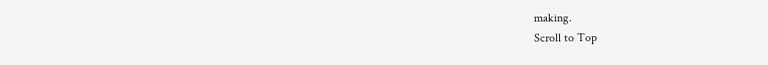making.
Scroll to Top